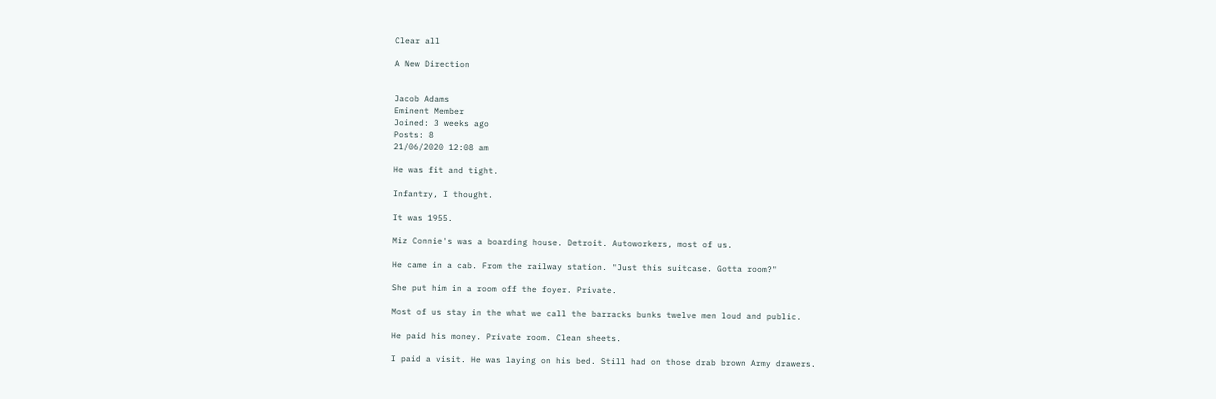Clear all

A New Direction


Jacob Adams
Eminent Member
Joined: 3 weeks ago
Posts: 8
21/06/2020 12:08 am

He was fit and tight.

Infantry, I thought.

It was 1955.

Miz Connie's was a boarding house. Detroit. Autoworkers, most of us.

He came in a cab. From the railway station. "Just this suitcase. Gotta room?"

She put him in a room off the foyer. Private.

Most of us stay in the what we call the barracks bunks twelve men loud and public.

He paid his money. Private room. Clean sheets.

I paid a visit. He was laying on his bed. Still had on those drab brown Army drawers.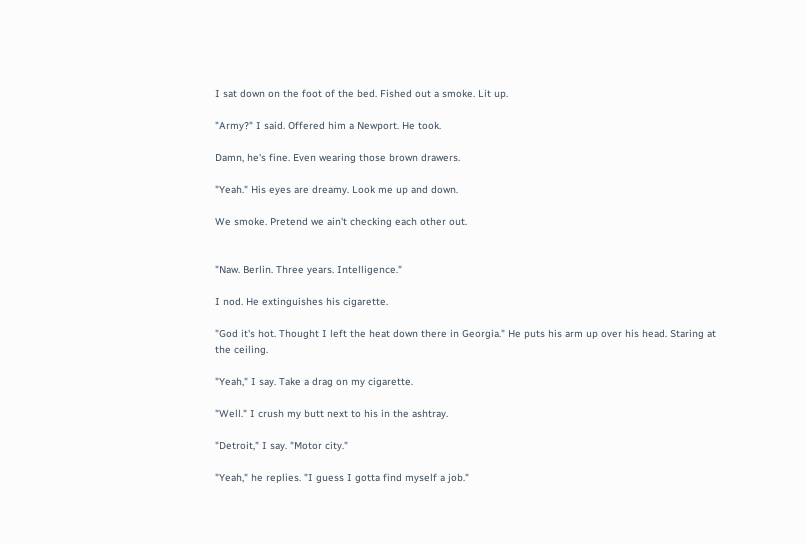I sat down on the foot of the bed. Fished out a smoke. Lit up.

"Army?" I said. Offered him a Newport. He took.

Damn, he's fine. Even wearing those brown drawers.

"Yeah." His eyes are dreamy. Look me up and down.

We smoke. Pretend we ain't checking each other out.


"Naw. Berlin. Three years. Intelligence."

I nod. He extinguishes his cigarette.

"God it's hot. Thought I left the heat down there in Georgia." He puts his arm up over his head. Staring at the ceiling.

"Yeah," I say. Take a drag on my cigarette.

"Well." I crush my butt next to his in the ashtray.

"Detroit," I say. "Motor city."

"Yeah," he replies. "I guess I gotta find myself a job."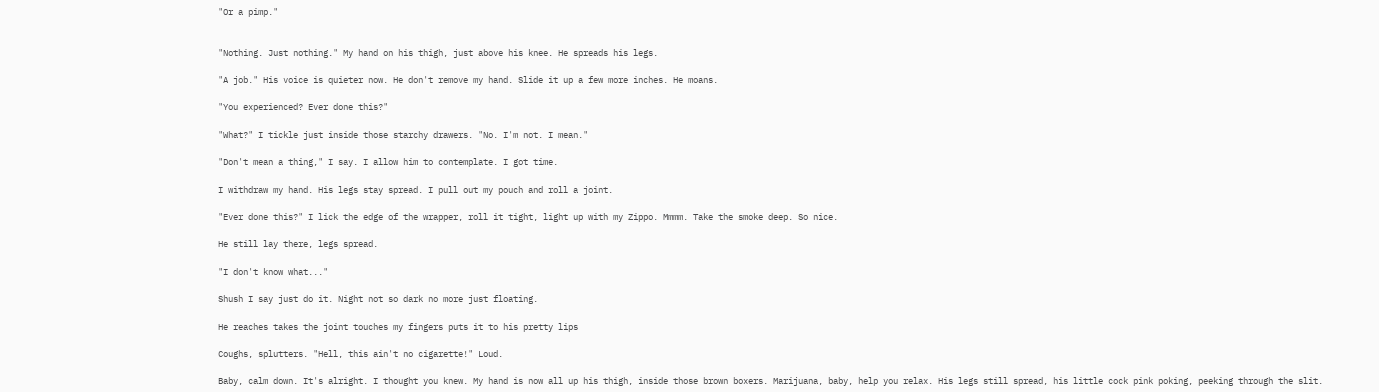"Or a pimp."


"Nothing. Just nothing." My hand on his thigh, just above his knee. He spreads his legs.

"A job." His voice is quieter now. He don't remove my hand. Slide it up a few more inches. He moans.

"You experienced? Ever done this?"

"What?" I tickle just inside those starchy drawers. "No. I'm not. I mean."

"Don't mean a thing," I say. I allow him to contemplate. I got time.

I withdraw my hand. His legs stay spread. I pull out my pouch and roll a joint.

"Ever done this?" I lick the edge of the wrapper, roll it tight, light up with my Zippo. Mmmm. Take the smoke deep. So nice.

He still lay there, legs spread.

"I don't know what..."

Shush I say just do it. Night not so dark no more just floating.

He reaches takes the joint touches my fingers puts it to his pretty lips

Coughs, splutters. "Hell, this ain't no cigarette!" Loud.

Baby, calm down. It's alright. I thought you knew. My hand is now all up his thigh, inside those brown boxers. Marijuana, baby, help you relax. His legs still spread, his little cock pink poking, peeking through the slit.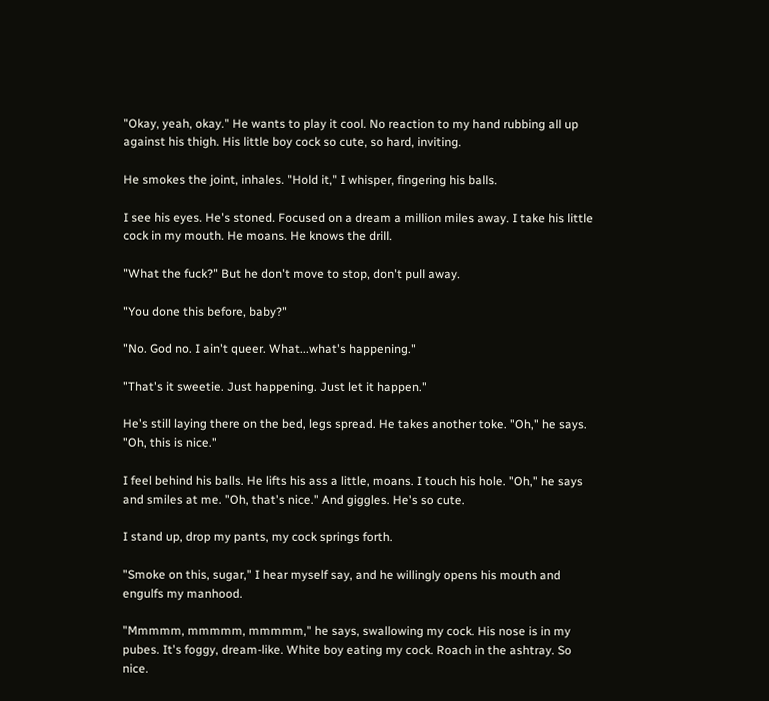"Okay, yeah, okay." He wants to play it cool. No reaction to my hand rubbing all up against his thigh. His little boy cock so cute, so hard, inviting.

He smokes the joint, inhales. "Hold it," I whisper, fingering his balls.

I see his eyes. He's stoned. Focused on a dream a million miles away. I take his little cock in my mouth. He moans. He knows the drill.

"What the fuck?" But he don't move to stop, don't pull away.

"You done this before, baby?"

"No. God no. I ain't queer. What...what's happening."

"That's it sweetie. Just happening. Just let it happen."

He's still laying there on the bed, legs spread. He takes another toke. "Oh," he says. "Oh, this is nice."

I feel behind his balls. He lifts his ass a little, moans. I touch his hole. "Oh," he says and smiles at me. "Oh, that's nice." And giggles. He's so cute.

I stand up, drop my pants, my cock springs forth.

"Smoke on this, sugar," I hear myself say, and he willingly opens his mouth and engulfs my manhood.

"Mmmmm, mmmmm, mmmmm," he says, swallowing my cock. His nose is in my pubes. It's foggy, dream-like. White boy eating my cock. Roach in the ashtray. So nice.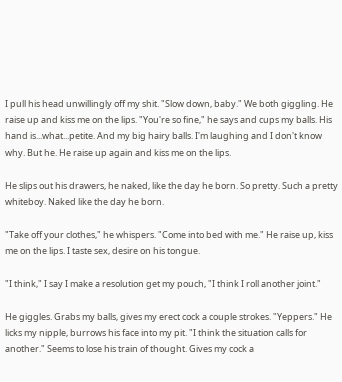I pull his head unwillingly off my shit. "Slow down, baby." We both giggling. He raise up and kiss me on the lips. "You're so fine," he says and cups my balls. His hand is...what...petite. And my big hairy balls. I'm laughing and I don't know why. But he. He raise up again and kiss me on the lips.

He slips out his drawers, he naked, like the day he born. So pretty. Such a pretty whiteboy. Naked like the day he born.

"Take off your clothes," he whispers. "Come into bed with me." He raise up, kiss me on the lips. I taste sex, desire on his tongue.

"I think," I say I make a resolution get my pouch, "I think I roll another joint."

He giggles. Grabs my balls, gives my erect cock a couple strokes. "Yeppers." He licks my nipple, burrows his face into my pit. "I think the situation calls for another." Seems to lose his train of thought. Gives my cock a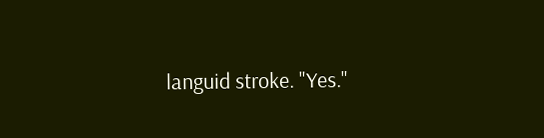languid stroke. "Yes."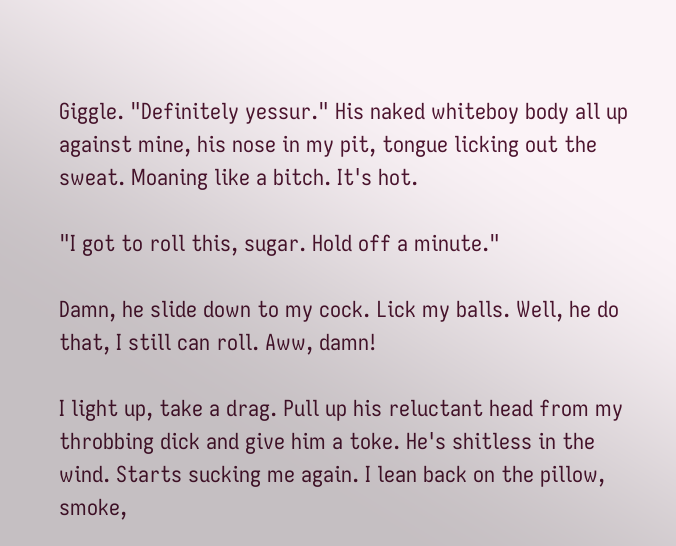Giggle. "Definitely yessur." His naked whiteboy body all up against mine, his nose in my pit, tongue licking out the sweat. Moaning like a bitch. It's hot.

"I got to roll this, sugar. Hold off a minute."

Damn, he slide down to my cock. Lick my balls. Well, he do that, I still can roll. Aww, damn!

I light up, take a drag. Pull up his reluctant head from my throbbing dick and give him a toke. He's shitless in the wind. Starts sucking me again. I lean back on the pillow, smoke,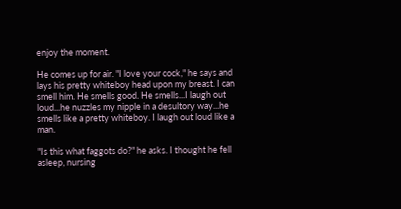enjoy the moment.

He comes up for air. "I love your cock," he says and lays his pretty whiteboy head upon my breast. I can smell him. He smells good. He smells...I laugh out loud...he nuzzles my nipple in a desultory way...he smells like a pretty whiteboy. I laugh out loud like a man.

"Is this what faggots do?" he asks. I thought he fell asleep, nursing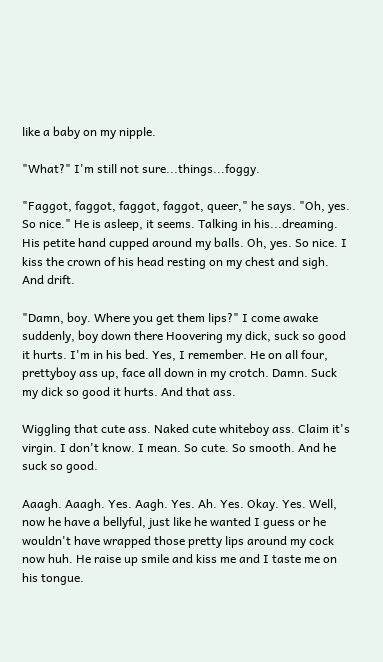like a baby on my nipple.

"What?" I'm still not sure...things...foggy.

"Faggot, faggot, faggot, faggot, queer," he says. "Oh, yes. So nice." He is asleep, it seems. Talking in his...dreaming. His petite hand cupped around my balls. Oh, yes. So nice. I kiss the crown of his head resting on my chest and sigh. And drift.

"Damn, boy. Where you get them lips?" I come awake suddenly, boy down there Hoovering my dick, suck so good it hurts. I'm in his bed. Yes, I remember. He on all four, prettyboy ass up, face all down in my crotch. Damn. Suck my dick so good it hurts. And that ass.

Wiggling that cute ass. Naked cute whiteboy ass. Claim it's virgin. I don't know. I mean. So cute. So smooth. And he suck so good.

Aaagh. Aaagh. Yes. Aagh. Yes. Ah. Yes. Okay. Yes. Well, now he have a bellyful, just like he wanted I guess or he wouldn't have wrapped those pretty lips around my cock now huh. He raise up smile and kiss me and I taste me on his tongue.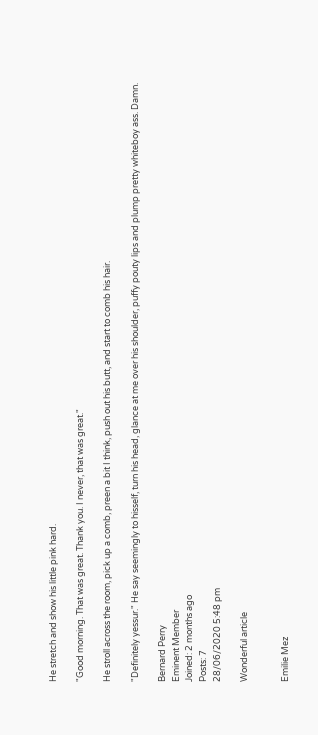He stretch and show his little pink hard.

"Good morning. That was great. Thank you. I never, that was great."

He stroll across the room, pick up a comb, preen a bit I think, push out his butt, and start to comb his hair.

"Definitely yessur." He say seemingly to hisself, turn his head, glance at me over his shoulder, puffy pouty lips and plump pretty whiteboy ass. Damn.

Bernard Perry
Eminent Member
Joined: 2 months ago
Posts: 7
28/06/2020 5:48 pm

Wonderful article


Emilie Mez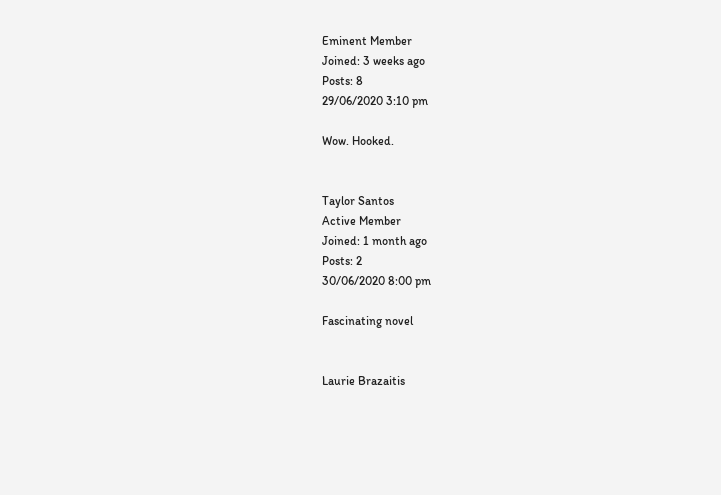Eminent Member
Joined: 3 weeks ago
Posts: 8
29/06/2020 3:10 pm

Wow. Hooked.


Taylor Santos
Active Member
Joined: 1 month ago
Posts: 2
30/06/2020 8:00 pm

Fascinating novel


Laurie Brazaitis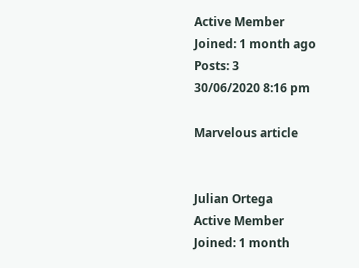Active Member
Joined: 1 month ago
Posts: 3
30/06/2020 8:16 pm

Marvelous article


Julian Ortega
Active Member
Joined: 1 month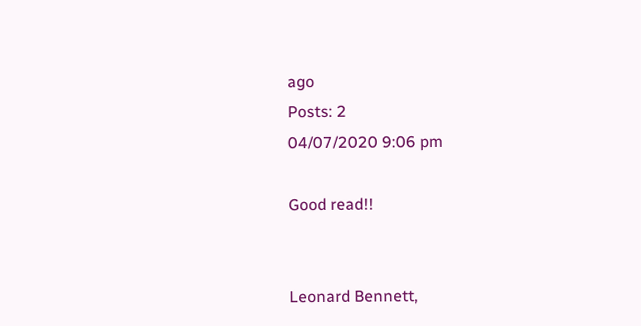ago
Posts: 2
04/07/2020 9:06 pm

Good read!!


Leonard Bennett,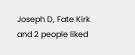Joseph D, Fate Kirk and 2 people liked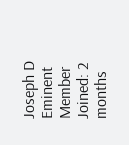Joseph D
Eminent Member
Joined: 2 months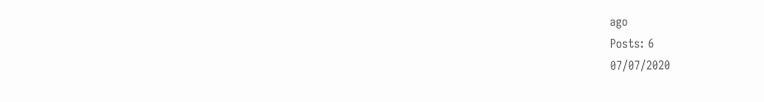ago
Posts: 6
07/07/2020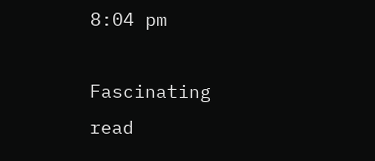8:04 pm

Fascinating read